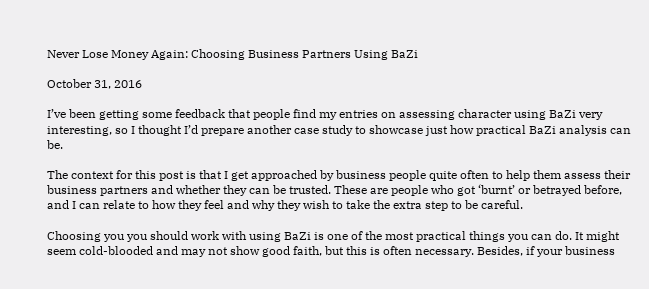Never Lose Money Again: Choosing Business Partners Using BaZi

October 31, 2016

I’ve been getting some feedback that people find my entries on assessing character using BaZi very interesting, so I thought I’d prepare another case study to showcase just how practical BaZi analysis can be.

The context for this post is that I get approached by business people quite often to help them assess their business partners and whether they can be trusted. These are people who got ‘burnt’ or betrayed before, and I can relate to how they feel and why they wish to take the extra step to be careful.

Choosing you you should work with using BaZi is one of the most practical things you can do. It might seem cold-blooded and may not show good faith, but this is often necessary. Besides, if your business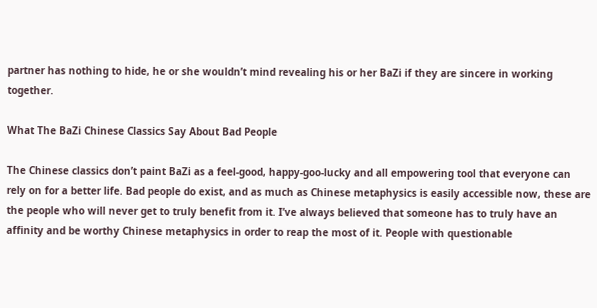partner has nothing to hide, he or she wouldn’t mind revealing his or her BaZi if they are sincere in working together.

What The BaZi Chinese Classics Say About Bad People

The Chinese classics don’t paint BaZi as a feel-good, happy-goo-lucky and all empowering tool that everyone can rely on for a better life. Bad people do exist, and as much as Chinese metaphysics is easily accessible now, these are the people who will never get to truly benefit from it. I’ve always believed that someone has to truly have an affinity and be worthy Chinese metaphysics in order to reap the most of it. People with questionable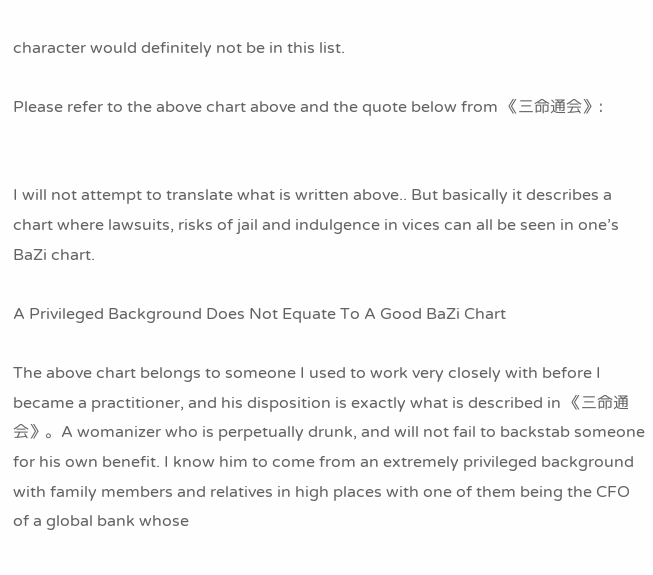character would definitely not be in this list.

Please refer to the above chart above and the quote below from 《三命通会》:


I will not attempt to translate what is written above.. But basically it describes a chart where lawsuits, risks of jail and indulgence in vices can all be seen in one’s BaZi chart.

A Privileged Background Does Not Equate To A Good BaZi Chart

The above chart belongs to someone I used to work very closely with before I became a practitioner, and his disposition is exactly what is described in 《三命通会》。A womanizer who is perpetually drunk, and will not fail to backstab someone for his own benefit. I know him to come from an extremely privileged background with family members and relatives in high places with one of them being the CFO of a global bank whose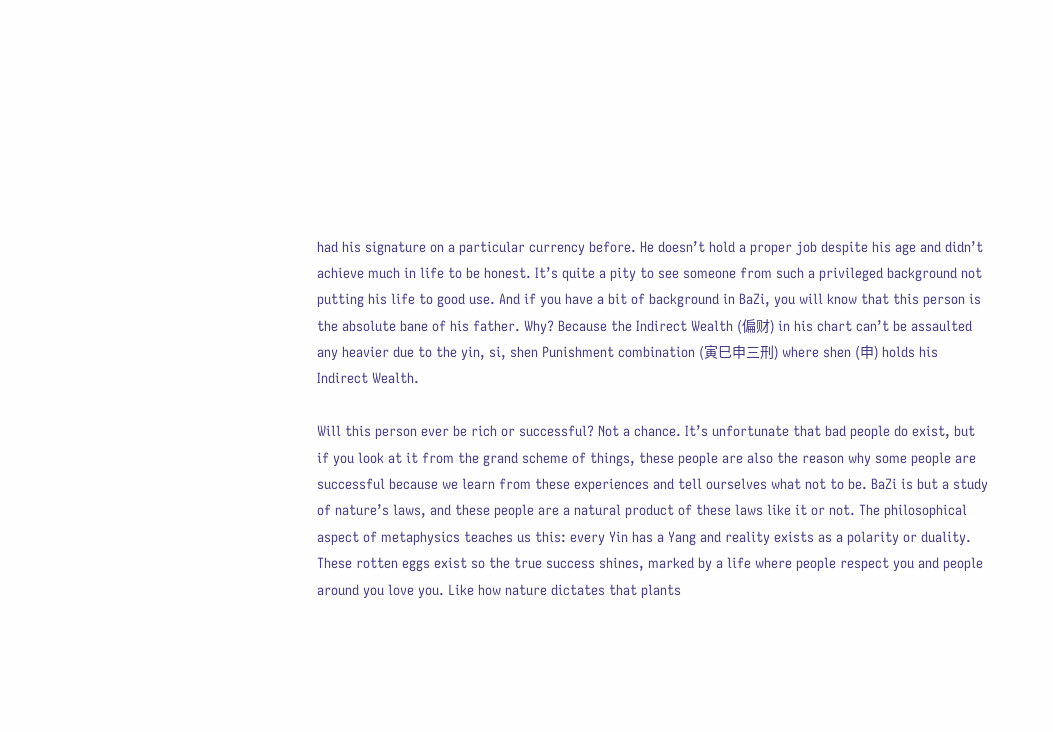had his signature on a particular currency before. He doesn’t hold a proper job despite his age and didn’t achieve much in life to be honest. It’s quite a pity to see someone from such a privileged background not putting his life to good use. And if you have a bit of background in BaZi, you will know that this person is the absolute bane of his father. Why? Because the Indirect Wealth (偏财) in his chart can’t be assaulted any heavier due to the yin, si, shen Punishment combination (寅巳申三刑) where shen (申) holds his Indirect Wealth.

Will this person ever be rich or successful? Not a chance. It’s unfortunate that bad people do exist, but if you look at it from the grand scheme of things, these people are also the reason why some people are successful because we learn from these experiences and tell ourselves what not to be. BaZi is but a study of nature’s laws, and these people are a natural product of these laws like it or not. The philosophical aspect of metaphysics teaches us this: every Yin has a Yang and reality exists as a polarity or duality. These rotten eggs exist so the true success shines, marked by a life where people respect you and people around you love you. Like how nature dictates that plants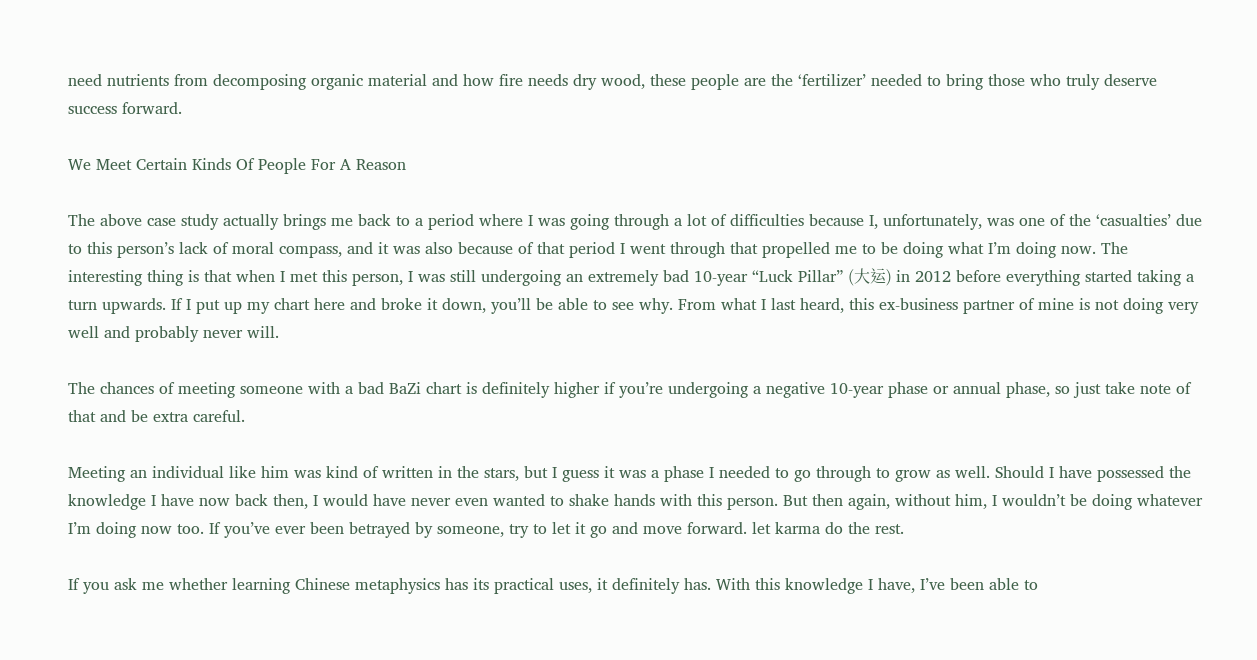need nutrients from decomposing organic material and how fire needs dry wood, these people are the ‘fertilizer’ needed to bring those who truly deserve success forward.

We Meet Certain Kinds Of People For A Reason

The above case study actually brings me back to a period where I was going through a lot of difficulties because I, unfortunately, was one of the ‘casualties’ due to this person’s lack of moral compass, and it was also because of that period I went through that propelled me to be doing what I’m doing now. The interesting thing is that when I met this person, I was still undergoing an extremely bad 10-year “Luck Pillar” (大运) in 2012 before everything started taking a turn upwards. If I put up my chart here and broke it down, you’ll be able to see why. From what I last heard, this ex-business partner of mine is not doing very well and probably never will.

The chances of meeting someone with a bad BaZi chart is definitely higher if you’re undergoing a negative 10-year phase or annual phase, so just take note of that and be extra careful.

Meeting an individual like him was kind of written in the stars, but I guess it was a phase I needed to go through to grow as well. Should I have possessed the knowledge I have now back then, I would have never even wanted to shake hands with this person. But then again, without him, I wouldn’t be doing whatever I’m doing now too. If you’ve ever been betrayed by someone, try to let it go and move forward. let karma do the rest.

If you ask me whether learning Chinese metaphysics has its practical uses, it definitely has. With this knowledge I have, I’ve been able to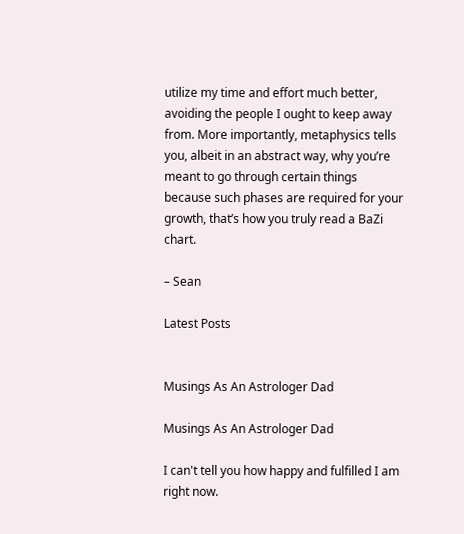utilize my time and effort much better, avoiding the people I ought to keep away from. More importantly, metaphysics tells you, albeit in an abstract way, why you’re meant to go through certain things because such phases are required for your growth, that’s how you truly read a BaZi chart.

– Sean

Latest Posts


Musings As An Astrologer Dad

Musings As An Astrologer Dad

I can't tell you how happy and fulfilled I am right now.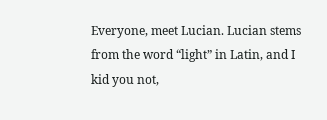Everyone, meet Lucian. Lucian stems from the word “light” in Latin, and I kid you not,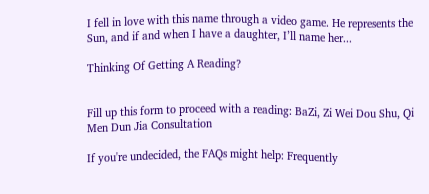I fell in love with this name through a video game. He represents the Sun, and if and when I have a daughter, I’ll name her...

Thinking Of Getting A Reading?


Fill up this form to proceed with a reading: BaZi, Zi Wei Dou Shu, Qi Men Dun Jia Consultation

If you're undecided, the FAQs might help: Frequently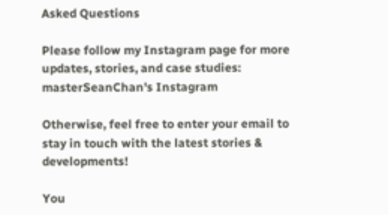Asked Questions

Please follow my Instagram page for more updates, stories, and case studies: masterSeanChan's Instagram

Otherwise, feel free to enter your email to stay in touch with the latest stories & developments!

You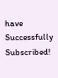have Successfully Subscribed!